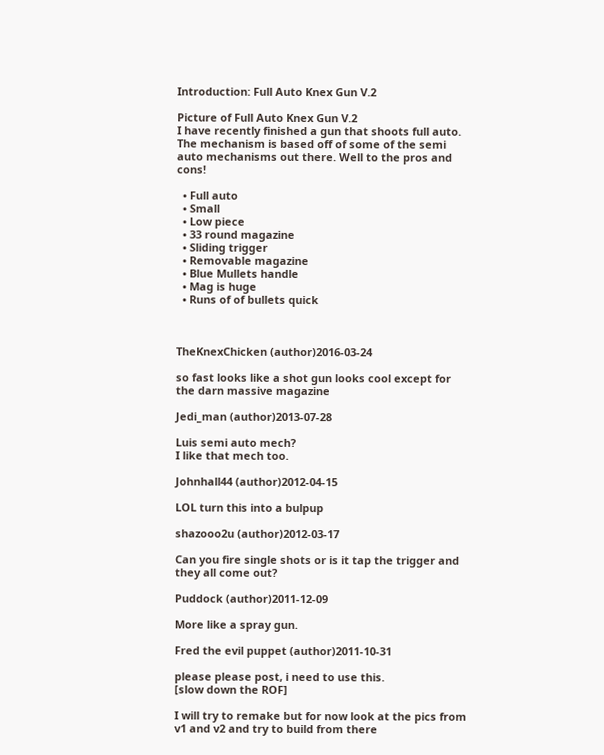Introduction: Full Auto Knex Gun V.2

Picture of Full Auto Knex Gun V.2
I have recently finished a gun that shoots full auto. The mechanism is based off of some of the semi auto mechanisms out there. Well to the pros and cons!

  • Full auto
  • Small
  • Low piece
  • 33 round magazine
  • Sliding trigger
  • Removable magazine
  • Blue Mullets handle
  • Mag is huge
  • Runs of of bullets quick



TheKnexChicken (author)2016-03-24

so fast looks like a shot gun looks cool except for the darn massive magazine

Jedi_man (author)2013-07-28

Luis semi auto mech?
I like that mech too.

Johnhall44 (author)2012-04-15

LOL turn this into a bulpup

shazooo2u (author)2012-03-17

Can you fire single shots or is it tap the trigger and they all come out?

Puddock (author)2011-12-09

More like a spray gun.

Fred the evil puppet (author)2011-10-31

please please post, i need to use this.
[slow down the ROF]

I will try to remake but for now look at the pics from v1 and v2 and try to build from there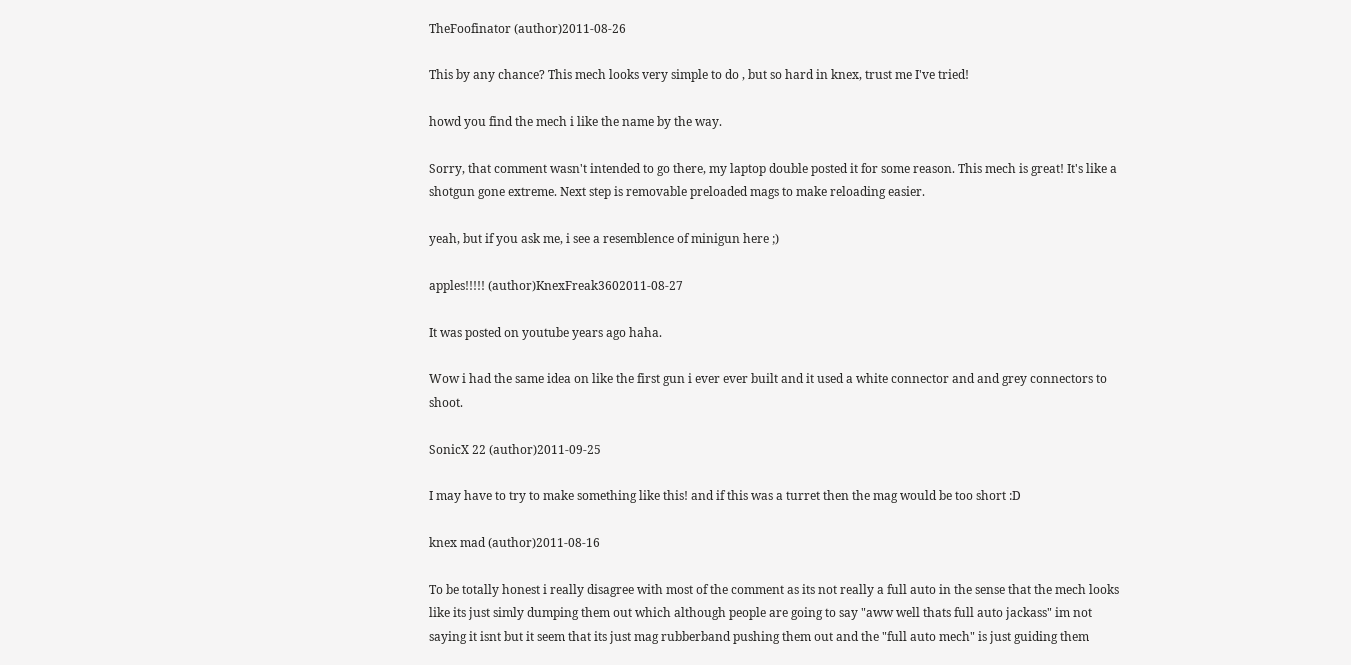TheFoofinator (author)2011-08-26

This by any chance? This mech looks very simple to do , but so hard in knex, trust me I've tried!

howd you find the mech i like the name by the way.

Sorry, that comment wasn't intended to go there, my laptop double posted it for some reason. This mech is great! It's like a shotgun gone extreme. Next step is removable preloaded mags to make reloading easier.

yeah, but if you ask me, i see a resemblence of minigun here ;)

apples!!!!! (author)KnexFreak3602011-08-27

It was posted on youtube years ago haha.

Wow i had the same idea on like the first gun i ever ever built and it used a white connector and and grey connectors to shoot.

SonicX 22 (author)2011-09-25

I may have to try to make something like this! and if this was a turret then the mag would be too short :D

knex mad (author)2011-08-16

To be totally honest i really disagree with most of the comment as its not really a full auto in the sense that the mech looks like its just simly dumping them out which although people are going to say "aww well thats full auto jackass" im not saying it isnt but it seem that its just mag rubberband pushing them out and the "full auto mech" is just guiding them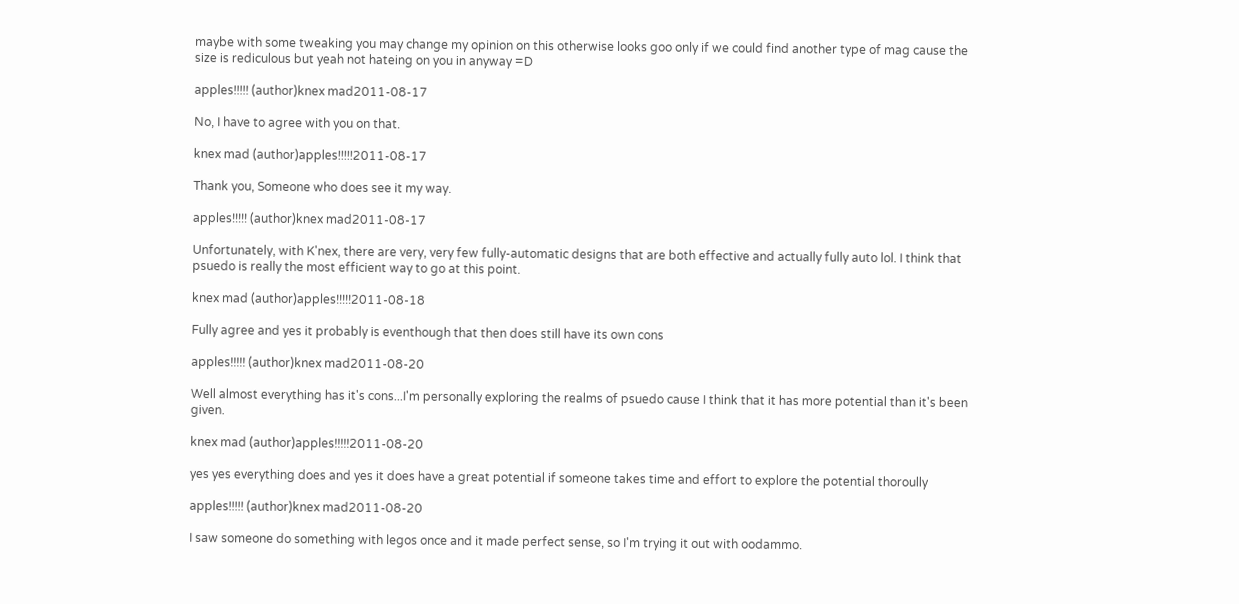maybe with some tweaking you may change my opinion on this otherwise looks goo only if we could find another type of mag cause the size is rediculous but yeah not hateing on you in anyway =D

apples!!!!! (author)knex mad2011-08-17

No, I have to agree with you on that.

knex mad (author)apples!!!!!2011-08-17

Thank you, Someone who does see it my way.

apples!!!!! (author)knex mad2011-08-17

Unfortunately, with K'nex, there are very, very few fully-automatic designs that are both effective and actually fully auto lol. I think that psuedo is really the most efficient way to go at this point.

knex mad (author)apples!!!!!2011-08-18

Fully agree and yes it probably is eventhough that then does still have its own cons

apples!!!!! (author)knex mad2011-08-20

Well almost everything has it's cons...I'm personally exploring the realms of psuedo cause I think that it has more potential than it's been given.

knex mad (author)apples!!!!!2011-08-20

yes yes everything does and yes it does have a great potential if someone takes time and effort to explore the potential thoroully

apples!!!!! (author)knex mad2011-08-20

I saw someone do something with legos once and it made perfect sense, so I'm trying it out with oodammo.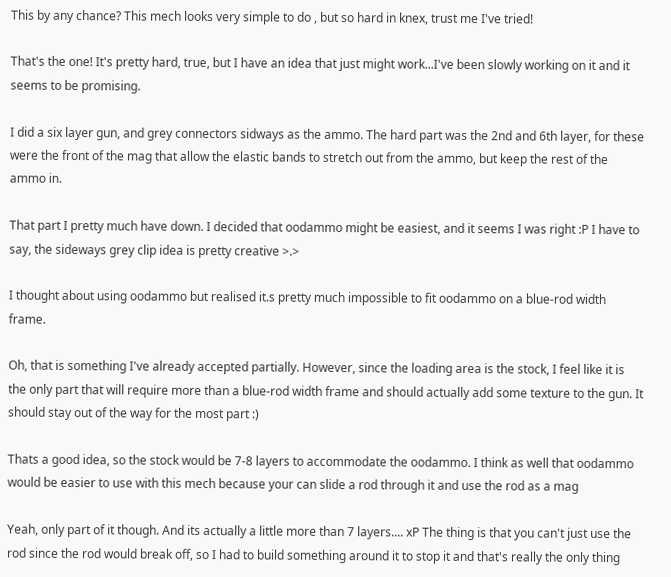This by any chance? This mech looks very simple to do , but so hard in knex, trust me I've tried!

That's the one! It's pretty hard, true, but I have an idea that just might work...I've been slowly working on it and it seems to be promising.

I did a six layer gun, and grey connectors sidways as the ammo. The hard part was the 2nd and 6th layer, for these were the front of the mag that allow the elastic bands to stretch out from the ammo, but keep the rest of the ammo in.

That part I pretty much have down. I decided that oodammo might be easiest, and it seems I was right :P I have to say, the sideways grey clip idea is pretty creative >.>

I thought about using oodammo but realised it.s pretty much impossible to fit oodammo on a blue-rod width frame.

Oh, that is something I've already accepted partially. However, since the loading area is the stock, I feel like it is the only part that will require more than a blue-rod width frame and should actually add some texture to the gun. It should stay out of the way for the most part :)

Thats a good idea, so the stock would be 7-8 layers to accommodate the oodammo. I think as well that oodammo would be easier to use with this mech because your can slide a rod through it and use the rod as a mag

Yeah, only part of it though. And its actually a little more than 7 layers.... xP The thing is that you can't just use the rod since the rod would break off, so I had to build something around it to stop it and that's really the only thing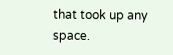that took up any space.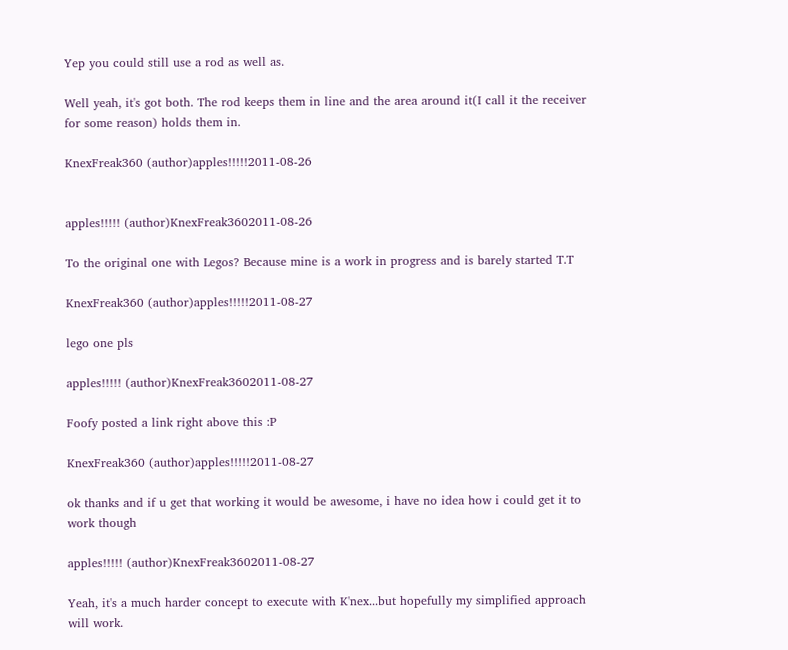Yep you could still use a rod as well as.

Well yeah, it's got both. The rod keeps them in line and the area around it(I call it the receiver for some reason) holds them in.

KnexFreak360 (author)apples!!!!!2011-08-26


apples!!!!! (author)KnexFreak3602011-08-26

To the original one with Legos? Because mine is a work in progress and is barely started T.T

KnexFreak360 (author)apples!!!!!2011-08-27

lego one pls

apples!!!!! (author)KnexFreak3602011-08-27

Foofy posted a link right above this :P

KnexFreak360 (author)apples!!!!!2011-08-27

ok thanks and if u get that working it would be awesome, i have no idea how i could get it to work though

apples!!!!! (author)KnexFreak3602011-08-27

Yeah, it's a much harder concept to execute with K'nex...but hopefully my simplified approach will work.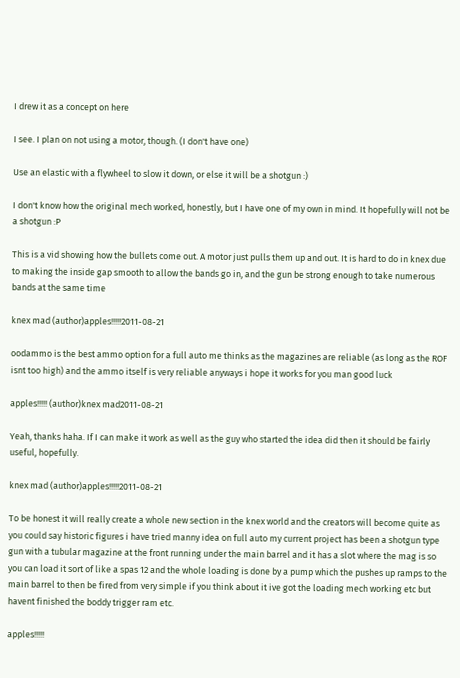I drew it as a concept on here

I see. I plan on not using a motor, though. (I don't have one)

Use an elastic with a flywheel to slow it down, or else it will be a shotgun :)

I don't know how the original mech worked, honestly, but I have one of my own in mind. It hopefully will not be a shotgun :P

This is a vid showing how the bullets come out. A motor just pulls them up and out. It is hard to do in knex due to making the inside gap smooth to allow the bands go in, and the gun be strong enough to take numerous bands at the same time

knex mad (author)apples!!!!!2011-08-21

oodammo is the best ammo option for a full auto me thinks as the magazines are reliable (as long as the ROF isnt too high) and the ammo itself is very reliable anyways i hope it works for you man good luck

apples!!!!! (author)knex mad2011-08-21

Yeah, thanks haha. If I can make it work as well as the guy who started the idea did then it should be fairly useful, hopefully.

knex mad (author)apples!!!!!2011-08-21

To be honest it will really create a whole new section in the knex world and the creators will become quite as you could say historic figures i have tried manny idea on full auto my current project has been a shotgun type gun with a tubular magazine at the front running under the main barrel and it has a slot where the mag is so you can load it sort of like a spas 12 and the whole loading is done by a pump which the pushes up ramps to the main barrel to then be fired from very simple if you think about it ive got the loading mech working etc but havent finished the boddy trigger ram etc.

apples!!!!!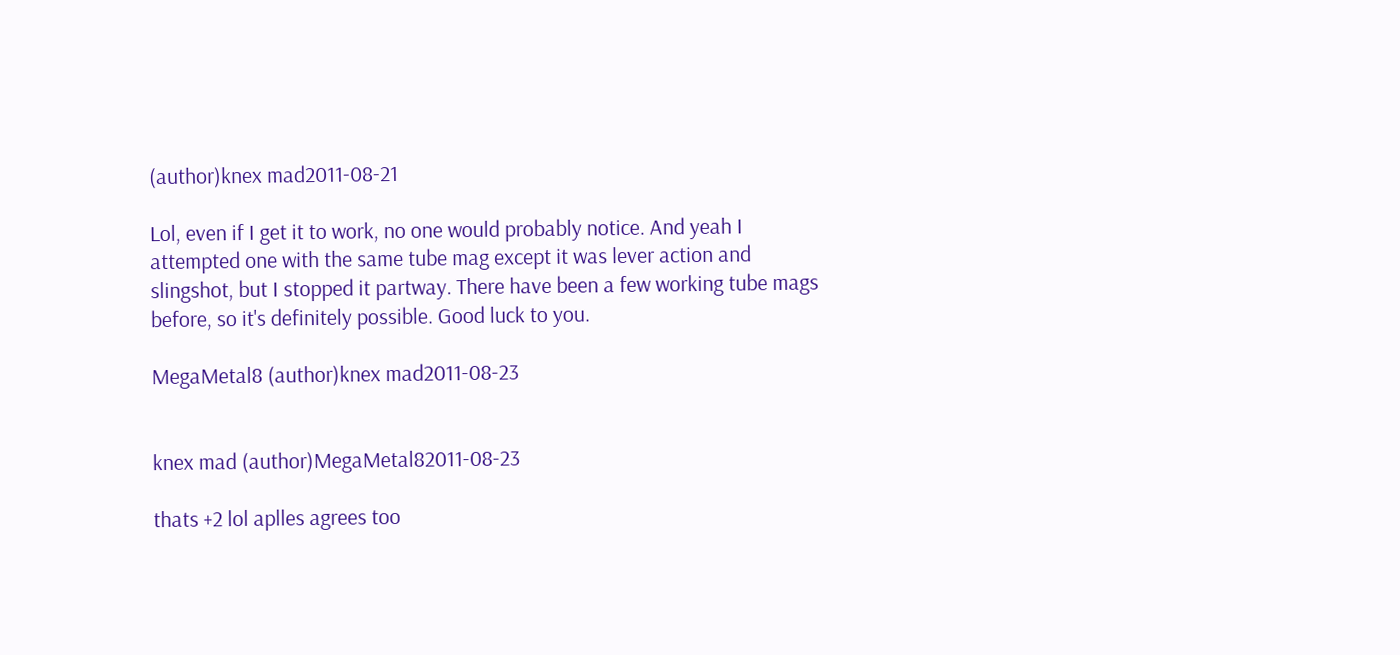(author)knex mad2011-08-21

Lol, even if I get it to work, no one would probably notice. And yeah I attempted one with the same tube mag except it was lever action and slingshot, but I stopped it partway. There have been a few working tube mags before, so it's definitely possible. Good luck to you.

MegaMetal8 (author)knex mad2011-08-23


knex mad (author)MegaMetal82011-08-23

thats +2 lol aplles agrees too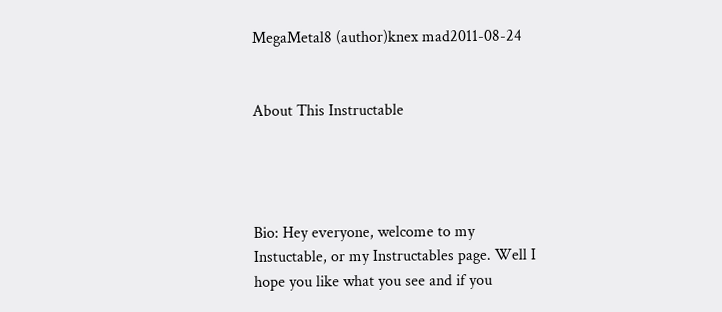MegaMetal8 (author)knex mad2011-08-24


About This Instructable




Bio: Hey everyone, welcome to my Instuctable, or my Instructables page. Well I hope you like what you see and if you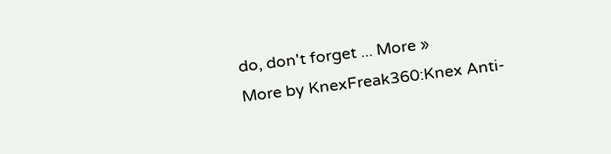do, don't forget ... More »
More by KnexFreak360:Knex Anti-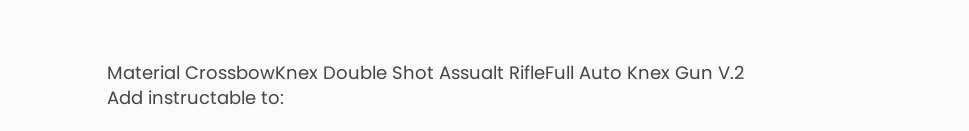Material CrossbowKnex Double Shot Assualt RifleFull Auto Knex Gun V.2
Add instructable to: